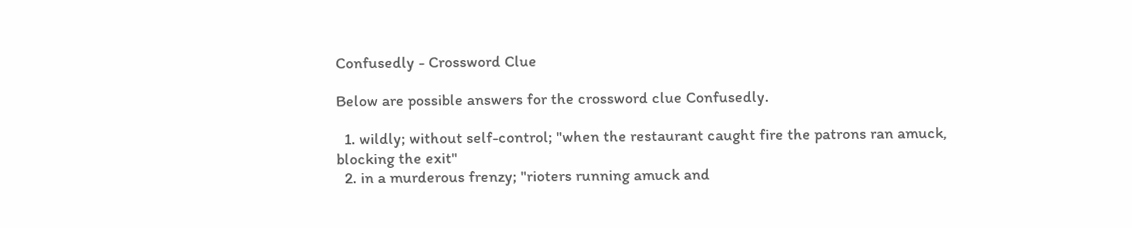Confusedly - Crossword Clue

Below are possible answers for the crossword clue Confusedly.

  1. wildly; without self-control; "when the restaurant caught fire the patrons ran amuck, blocking the exit"
  2. in a murderous frenzy; "rioters running amuck and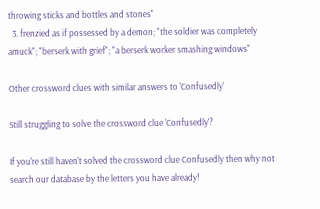throwing sticks and bottles and stones"
  3. frenzied as if possessed by a demon; "the soldier was completely amuck"; "berserk with grief"; "a berserk worker smashing windows"

Other crossword clues with similar answers to 'Confusedly'

Still struggling to solve the crossword clue 'Confusedly'?

If you're still haven't solved the crossword clue Confusedly then why not search our database by the letters you have already!